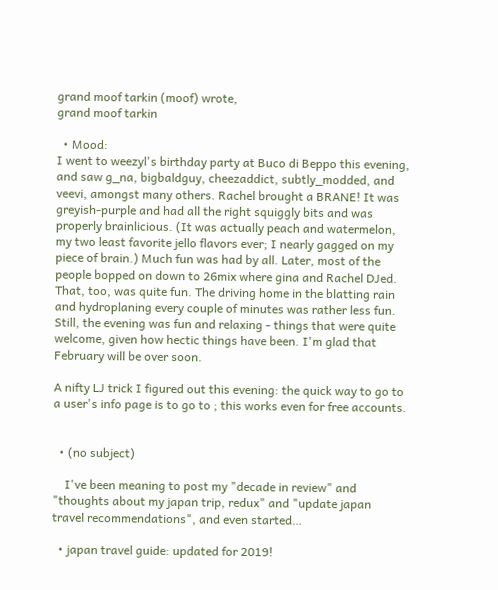grand moof tarkin (moof) wrote,
grand moof tarkin

  • Mood:
I went to weezyl's birthday party at Buco di Beppo this evening, and saw g_na, bigbaldguy, cheezaddict, subtly_modded, and veevi, amongst many others. Rachel brought a BRANE! It was greyish-purple and had all the right squiggly bits and was properly brainlicious. (It was actually peach and watermelon, my two least favorite jello flavors ever; I nearly gagged on my piece of brain.) Much fun was had by all. Later, most of the people bopped on down to 26mix where gina and Rachel DJed. That, too, was quite fun. The driving home in the blatting rain and hydroplaning every couple of minutes was rather less fun. Still, the evening was fun and relaxing - things that were quite welcome, given how hectic things have been. I'm glad that February will be over soon.

A nifty LJ trick I figured out this evening: the quick way to go to a user's info page is to go to ; this works even for free accounts.


  • (no subject)

    I've been meaning to post my "decade in review" and "thoughts about my japan trip, redux" and "update japan travel recommendations", and even started…

  • japan travel guide: updated for 2019!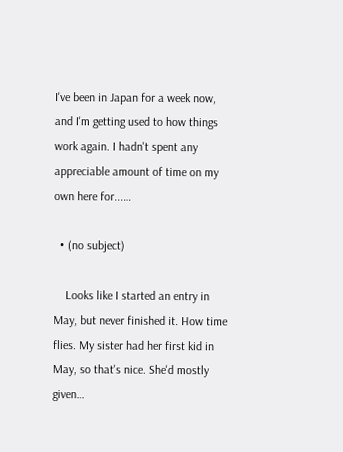I've been in Japan for a week now, and I'm getting used to how things work again. I hadn't spent any appreciable amount of time on my own here for...…

  • (no subject)

    Looks like I started an entry in May, but never finished it. How time flies. My sister had her first kid in May, so that's nice. She'd mostly given…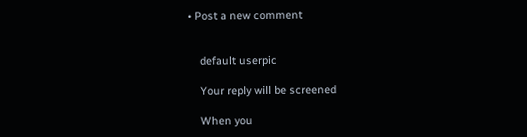• Post a new comment


    default userpic

    Your reply will be screened

    When you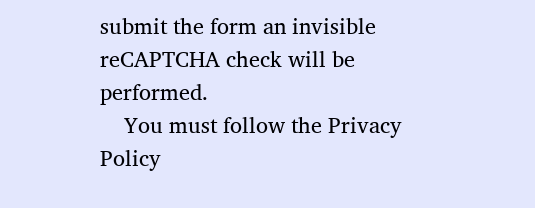submit the form an invisible reCAPTCHA check will be performed.
    You must follow the Privacy Policy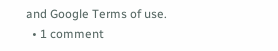and Google Terms of use.
  • 1 comment